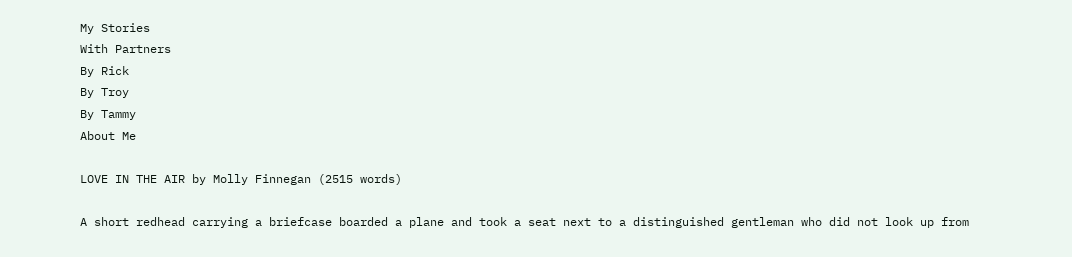My Stories
With Partners
By Rick
By Troy
By Tammy
About Me

LOVE IN THE AIR by Molly Finnegan (2515 words)

A short redhead carrying a briefcase boarded a plane and took a seat next to a distinguished gentleman who did not look up from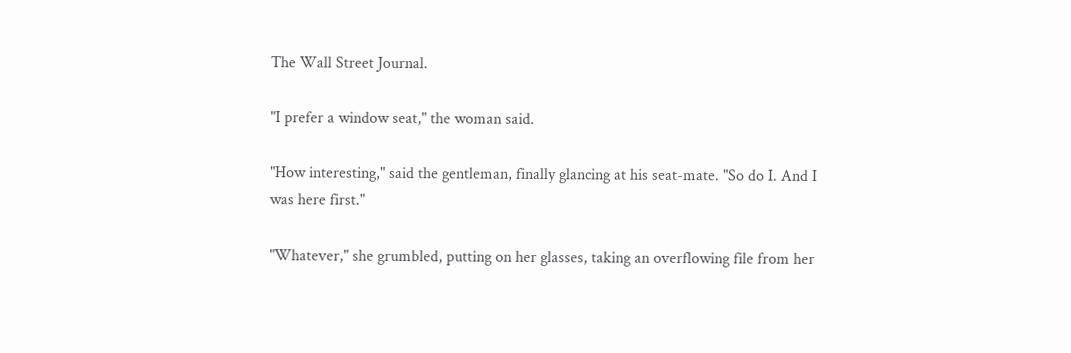The Wall Street Journal.

"I prefer a window seat," the woman said.

"How interesting," said the gentleman, finally glancing at his seat-mate. "So do I. And I was here first."

"Whatever," she grumbled, putting on her glasses, taking an overflowing file from her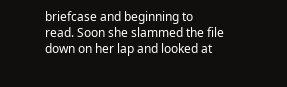briefcase and beginning to read. Soon she slammed the file down on her lap and looked at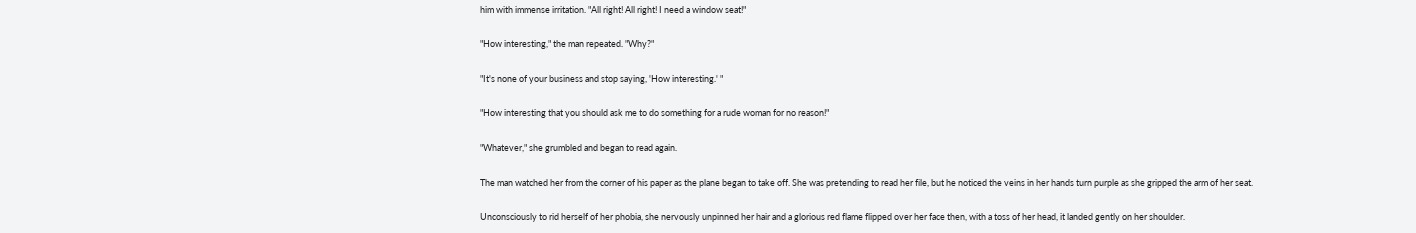him with immense irritation. "All right! All right! I need a window seat!"

"How interesting," the man repeated. "Why?"

"It's none of your business and stop saying, 'How interesting.' "

"How interesting that you should ask me to do something for a rude woman for no reason!"

"Whatever," she grumbled and began to read again.

The man watched her from the corner of his paper as the plane began to take off. She was pretending to read her file, but he noticed the veins in her hands turn purple as she gripped the arm of her seat.

Unconsciously to rid herself of her phobia, she nervously unpinned her hair and a glorious red flame flipped over her face then, with a toss of her head, it landed gently on her shoulder.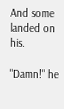And some landed on his.

"Damn!" he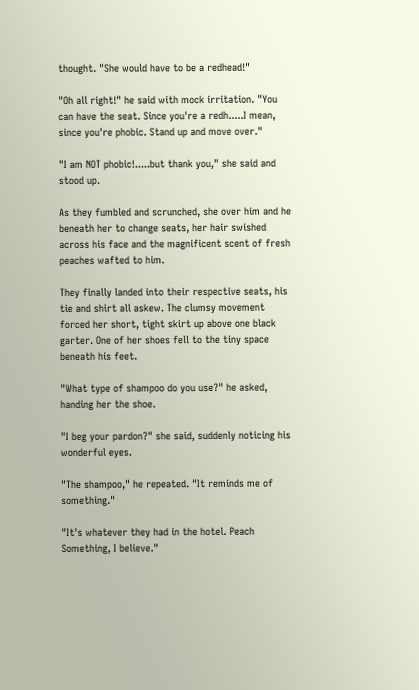thought. "She would have to be a redhead!"

"Oh all right!" he said with mock irritation. "You can have the seat. Since you're a redh.....I mean, since you're phobic. Stand up and move over."

"I am NOT phobic!.....but thank you," she said and stood up.

As they fumbled and scrunched, she over him and he beneath her to change seats, her hair swished across his face and the magnificent scent of fresh peaches wafted to him.

They finally landed into their respective seats, his tie and shirt all askew. The clumsy movement forced her short, tight skirt up above one black garter. One of her shoes fell to the tiny space beneath his feet.

"What type of shampoo do you use?" he asked, handing her the shoe.

"I beg your pardon?" she said, suddenly noticing his wonderful eyes.

"The shampoo," he repeated. "It reminds me of something."

"It's whatever they had in the hotel. Peach Something, I believe."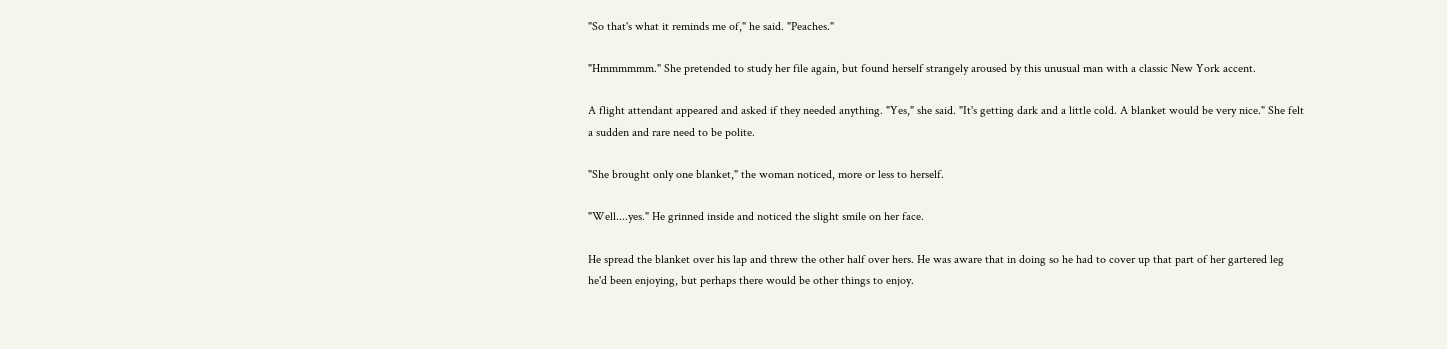"So that's what it reminds me of," he said. "Peaches."

"Hmmmmmm." She pretended to study her file again, but found herself strangely aroused by this unusual man with a classic New York accent.

A flight attendant appeared and asked if they needed anything. "Yes," she said. "It's getting dark and a little cold. A blanket would be very nice." She felt a sudden and rare need to be polite.

"She brought only one blanket," the woman noticed, more or less to herself.

"Well....yes." He grinned inside and noticed the slight smile on her face.

He spread the blanket over his lap and threw the other half over hers. He was aware that in doing so he had to cover up that part of her gartered leg he'd been enjoying, but perhaps there would be other things to enjoy.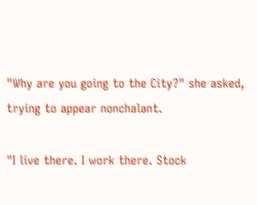"Why are you going to the City?" she asked, trying to appear nonchalant.

"I live there. I work there. Stock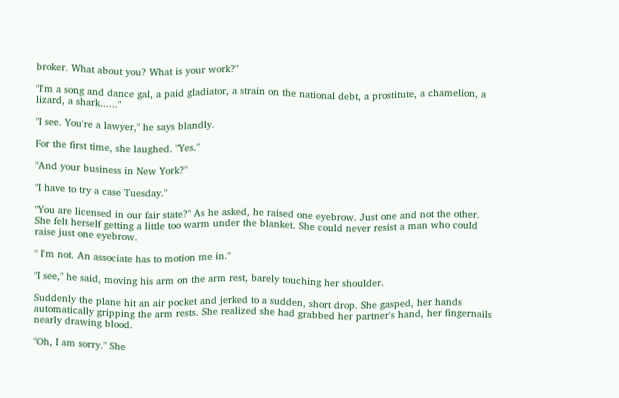broker. What about you? What is your work?"

"I'm a song and dance gal, a paid gladiator, a strain on the national debt, a prostitute, a chamelion, a lizard, a shark......"

"I see. You're a lawyer," he says blandly.

For the first time, she laughed. "Yes."

"And your business in New York?"

"I have to try a case Tuesday."

"You are licensed in our fair state?" As he asked, he raised one eyebrow. Just one and not the other. She felt herself getting a little too warm under the blanket. She could never resist a man who could raise just one eyebrow.

" I'm not. An associate has to motion me in."

"I see," he said, moving his arm on the arm rest, barely touching her shoulder.

Suddenly the plane hit an air pocket and jerked to a sudden, short drop. She gasped, her hands automatically gripping the arm rests. She realized she had grabbed her partner's hand, her fingernails nearly drawing blood.

"Oh, I am sorry." She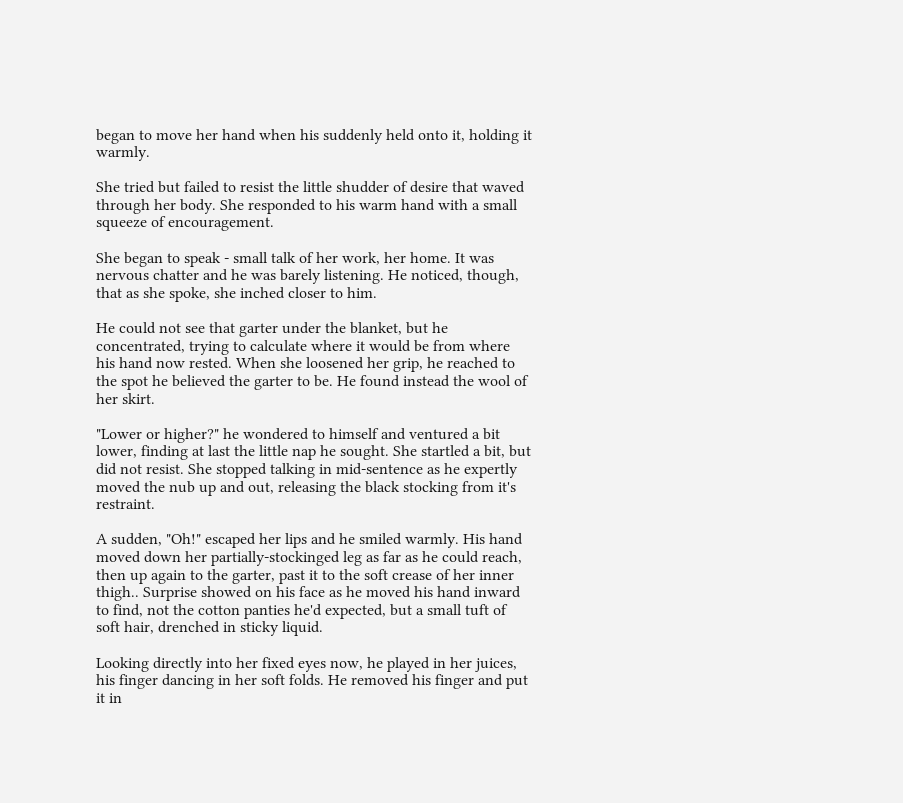began to move her hand when his suddenly held onto it, holding it warmly.

She tried but failed to resist the little shudder of desire that waved through her body. She responded to his warm hand with a small squeeze of encouragement.

She began to speak - small talk of her work, her home. It was nervous chatter and he was barely listening. He noticed, though, that as she spoke, she inched closer to him.

He could not see that garter under the blanket, but he concentrated, trying to calculate where it would be from where his hand now rested. When she loosened her grip, he reached to the spot he believed the garter to be. He found instead the wool of her skirt.

"Lower or higher?" he wondered to himself and ventured a bit lower, finding at last the little nap he sought. She startled a bit, but did not resist. She stopped talking in mid-sentence as he expertly moved the nub up and out, releasing the black stocking from it's restraint.

A sudden, "Oh!" escaped her lips and he smiled warmly. His hand moved down her partially-stockinged leg as far as he could reach, then up again to the garter, past it to the soft crease of her inner thigh.. Surprise showed on his face as he moved his hand inward to find, not the cotton panties he'd expected, but a small tuft of soft hair, drenched in sticky liquid.

Looking directly into her fixed eyes now, he played in her juices, his finger dancing in her soft folds. He removed his finger and put it in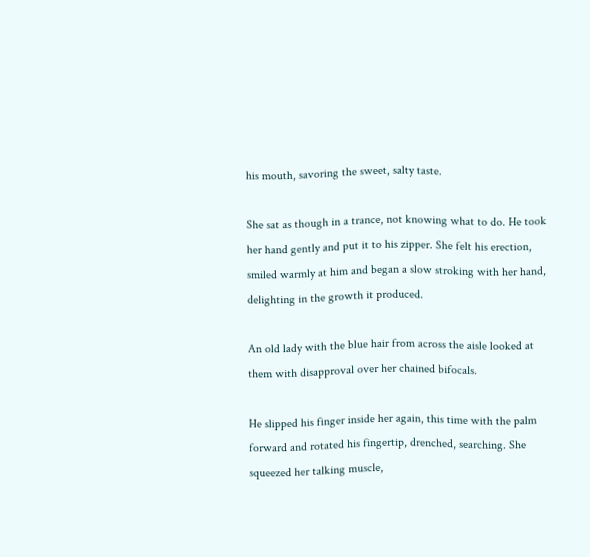his mouth, savoring the sweet, salty taste.

She sat as though in a trance, not knowing what to do. He took her hand gently and put it to his zipper. She felt his erection, smiled warmly at him and began a slow stroking with her hand, delighting in the growth it produced.

An old lady with the blue hair from across the aisle looked at them with disapproval over her chained bifocals.

He slipped his finger inside her again, this time with the palm forward and rotated his fingertip, drenched, searching. She squeezed her talking muscle,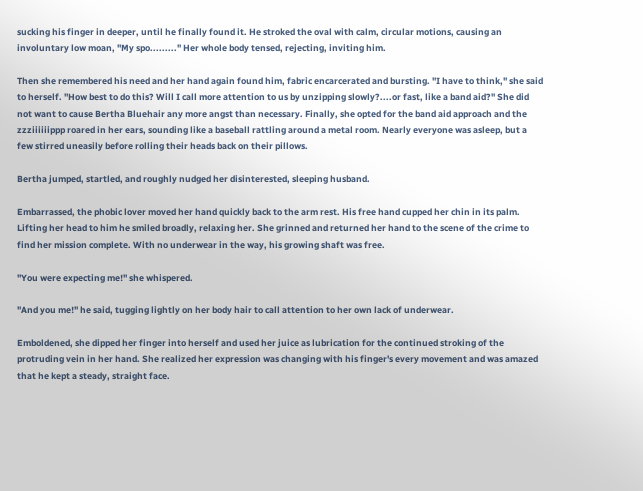sucking his finger in deeper, until he finally found it. He stroked the oval with calm, circular motions, causing an involuntary low moan, "My spo........." Her whole body tensed, rejecting, inviting him.

Then she remembered his need and her hand again found him, fabric encarcerated and bursting. "I have to think," she said to herself. "How best to do this? Will I call more attention to us by unzipping slowly?....or fast, like a band aid?" She did not want to cause Bertha Bluehair any more angst than necessary. Finally, she opted for the band aid approach and the zzziiiiiippp roared in her ears, sounding like a baseball rattling around a metal room. Nearly everyone was asleep, but a few stirred uneasily before rolling their heads back on their pillows.

Bertha jumped, startled, and roughly nudged her disinterested, sleeping husband.

Embarrassed, the phobic lover moved her hand quickly back to the arm rest. His free hand cupped her chin in its palm. Lifting her head to him he smiled broadly, relaxing her. She grinned and returned her hand to the scene of the crime to find her mission complete. With no underwear in the way, his growing shaft was free.

"You were expecting me!" she whispered.

"And you me!" he said, tugging lightly on her body hair to call attention to her own lack of underwear.

Emboldened, she dipped her finger into herself and used her juice as lubrication for the continued stroking of the protruding vein in her hand. She realized her expression was changing with his finger's every movement and was amazed that he kept a steady, straight face.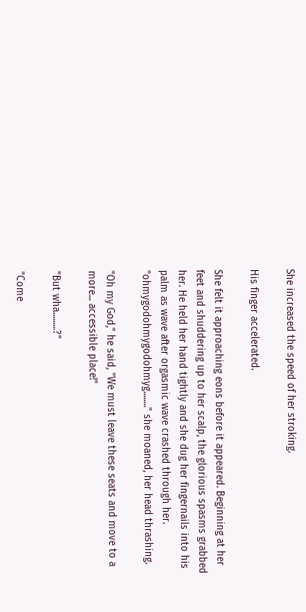She increased the speed of her stroking.

His finger accelerated.

She felt it approaching eons before it appeared. Beginning at her feet and shuddering up to her scalp, the glorious spasms grabbed her. He held her hand tightly and she dug her fingernails into his palm as wave after orgasmic wave crashed through her. "ohmygodohmygodohmyg........" she moaned, her head thrashing.

"Oh my God," he said, "We must leave these seats and move to a more... accessible place!"

"But wha.........?"

"Come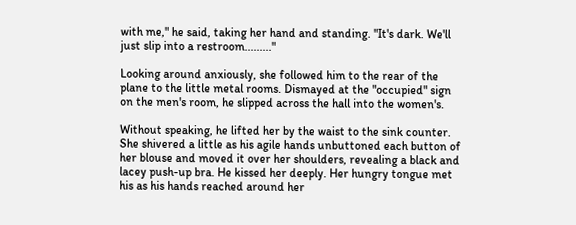with me," he said, taking her hand and standing. "It's dark. We'll just slip into a restroom........."

Looking around anxiously, she followed him to the rear of the plane to the little metal rooms. Dismayed at the "occupied" sign on the men's room, he slipped across the hall into the women's.

Without speaking, he lifted her by the waist to the sink counter. She shivered a little as his agile hands unbuttoned each button of her blouse and moved it over her shoulders, revealing a black and lacey push-up bra. He kissed her deeply. Her hungry tongue met his as his hands reached around her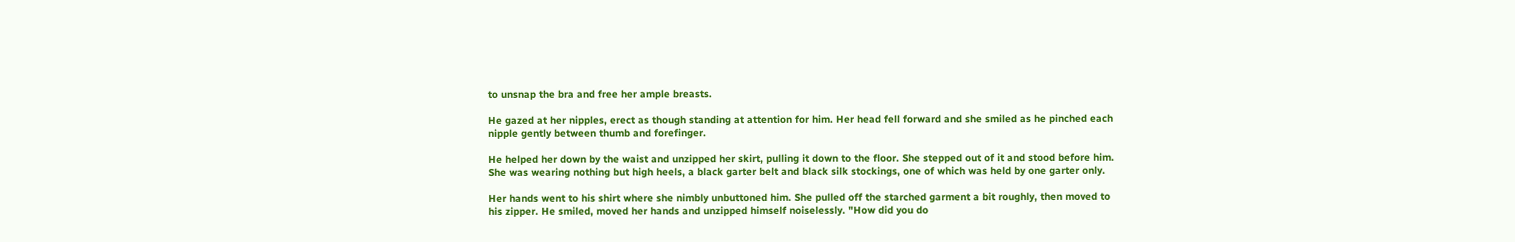to unsnap the bra and free her ample breasts.

He gazed at her nipples, erect as though standing at attention for him. Her head fell forward and she smiled as he pinched each nipple gently between thumb and forefinger.

He helped her down by the waist and unzipped her skirt, pulling it down to the floor. She stepped out of it and stood before him. She was wearing nothing but high heels, a black garter belt and black silk stockings, one of which was held by one garter only.

Her hands went to his shirt where she nimbly unbuttoned him. She pulled off the starched garment a bit roughly, then moved to his zipper. He smiled, moved her hands and unzipped himself noiselessly. "How did you do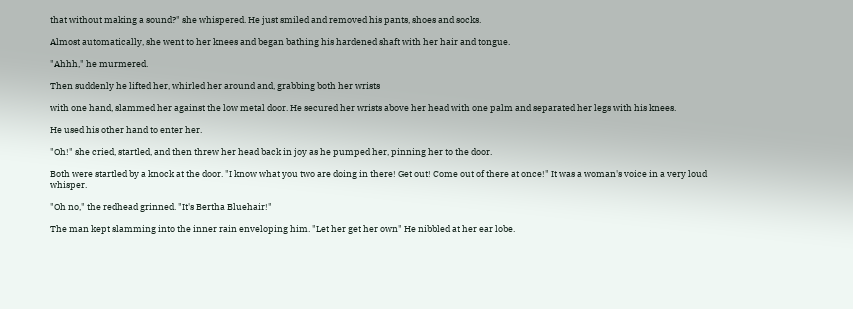that without making a sound?" she whispered. He just smiled and removed his pants, shoes and socks.

Almost automatically, she went to her knees and began bathing his hardened shaft with her hair and tongue.

"Ahhh," he murmered.

Then suddenly he lifted her, whirled her around and, grabbing both her wrists

with one hand, slammed her against the low metal door. He secured her wrists above her head with one palm and separated her legs with his knees.

He used his other hand to enter her.

"Oh!" she cried, startled, and then threw her head back in joy as he pumped her, pinning her to the door.

Both were startled by a knock at the door. "I know what you two are doing in there! Get out! Come out of there at once!" It was a woman's voice in a very loud whisper.

"Oh no," the redhead grinned. "It's Bertha Bluehair!"

The man kept slamming into the inner rain enveloping him. "Let her get her own" He nibbled at her ear lobe.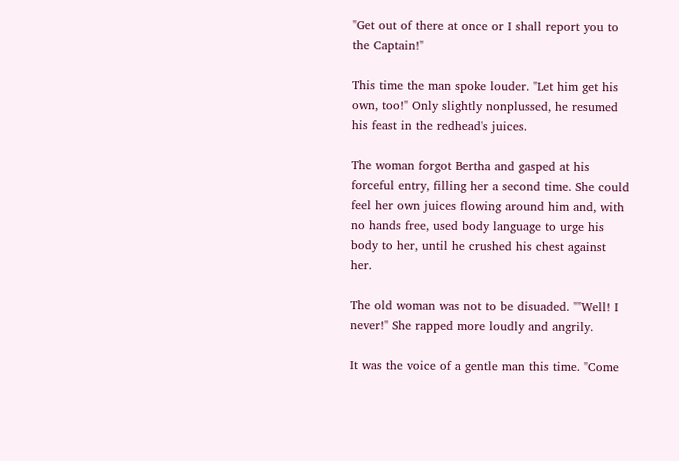"Get out of there at once or I shall report you to the Captain!"

This time the man spoke louder. "Let him get his own, too!" Only slightly nonplussed, he resumed his feast in the redhead's juices.

The woman forgot Bertha and gasped at his forceful entry, filling her a second time. She could feel her own juices flowing around him and, with no hands free, used body language to urge his body to her, until he crushed his chest against her.

The old woman was not to be disuaded. ""Well! I never!" She rapped more loudly and angrily.

It was the voice of a gentle man this time. "Come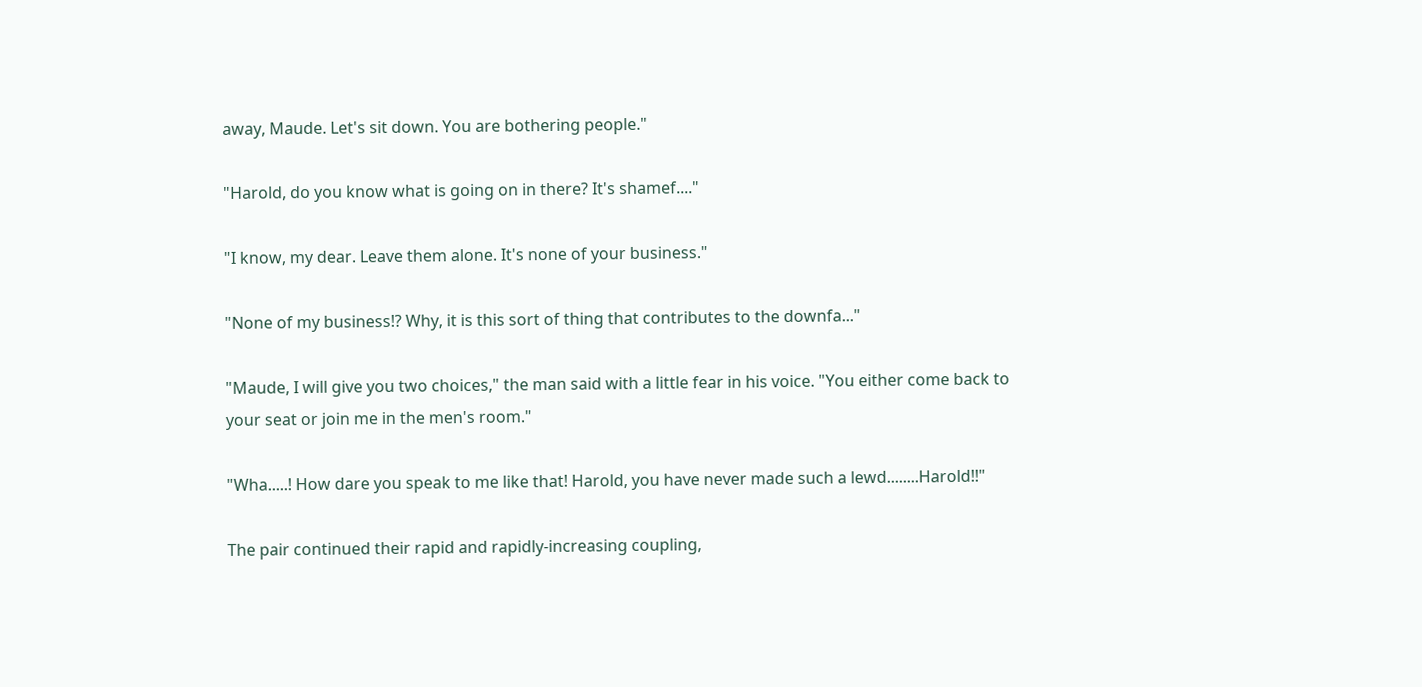away, Maude. Let's sit down. You are bothering people."

"Harold, do you know what is going on in there? It's shamef...."

"I know, my dear. Leave them alone. It's none of your business."

"None of my business!? Why, it is this sort of thing that contributes to the downfa..."

"Maude, I will give you two choices," the man said with a little fear in his voice. "You either come back to your seat or join me in the men's room."

"Wha.....! How dare you speak to me like that! Harold, you have never made such a lewd........Harold!!"

The pair continued their rapid and rapidly-increasing coupling,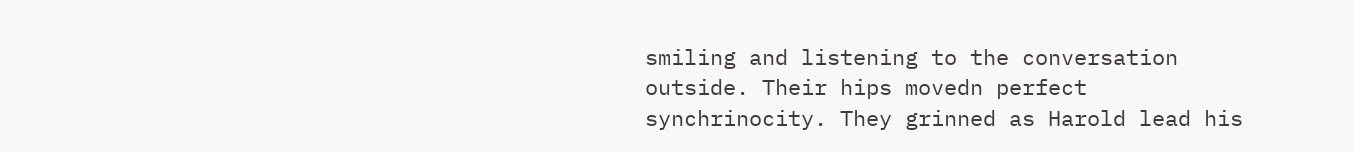smiling and listening to the conversation outside. Their hips movedn perfect synchrinocity. They grinned as Harold lead his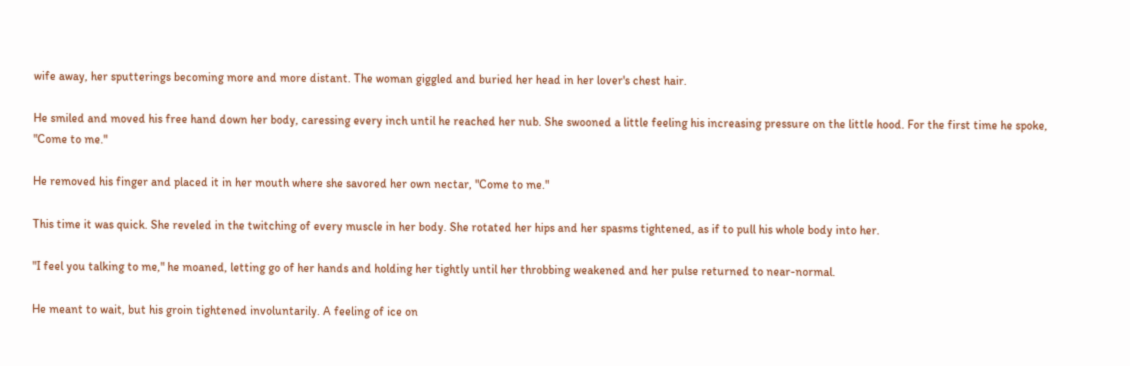wife away, her sputterings becoming more and more distant. The woman giggled and buried her head in her lover's chest hair.

He smiled and moved his free hand down her body, caressing every inch until he reached her nub. She swooned a little feeling his increasing pressure on the little hood. For the first time he spoke, "Come to me."

He removed his finger and placed it in her mouth where she savored her own nectar, "Come to me."

This time it was quick. She reveled in the twitching of every muscle in her body. She rotated her hips and her spasms tightened, as if to pull his whole body into her.

"I feel you talking to me," he moaned, letting go of her hands and holding her tightly until her throbbing weakened and her pulse returned to near-normal.

He meant to wait, but his groin tightened involuntarily. A feeling of ice on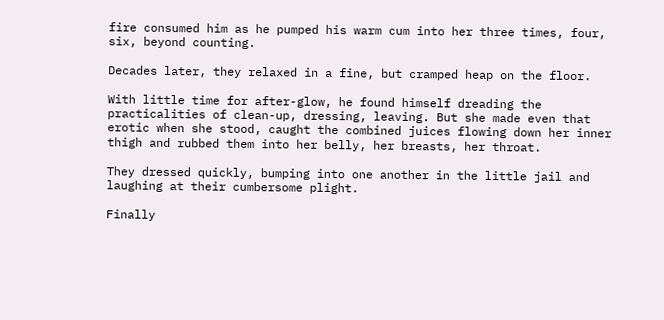fire consumed him as he pumped his warm cum into her three times, four, six, beyond counting.

Decades later, they relaxed in a fine, but cramped heap on the floor.

With little time for after-glow, he found himself dreading the practicalities of clean-up, dressing, leaving. But she made even that erotic when she stood, caught the combined juices flowing down her inner thigh and rubbed them into her belly, her breasts, her throat.

They dressed quickly, bumping into one another in the little jail and laughing at their cumbersome plight.

Finally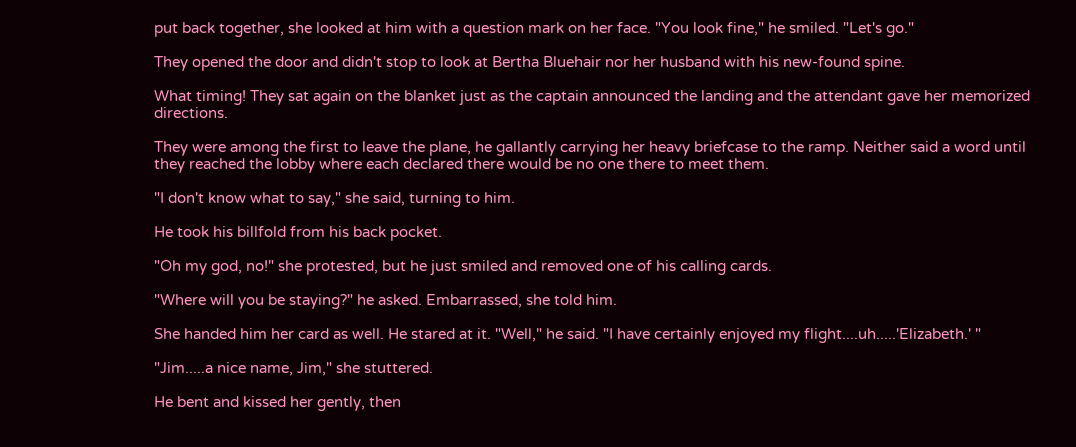put back together, she looked at him with a question mark on her face. "You look fine," he smiled. "Let's go."

They opened the door and didn't stop to look at Bertha Bluehair nor her husband with his new-found spine.

What timing! They sat again on the blanket just as the captain announced the landing and the attendant gave her memorized directions.

They were among the first to leave the plane, he gallantly carrying her heavy briefcase to the ramp. Neither said a word until they reached the lobby where each declared there would be no one there to meet them.

"I don't know what to say," she said, turning to him.

He took his billfold from his back pocket.

"Oh my god, no!" she protested, but he just smiled and removed one of his calling cards.

"Where will you be staying?" he asked. Embarrassed, she told him.

She handed him her card as well. He stared at it. "Well," he said. "I have certainly enjoyed my flight....uh.....'Elizabeth.' "

"Jim.....a nice name, Jim," she stuttered.

He bent and kissed her gently, then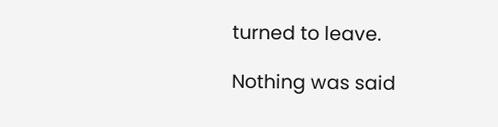turned to leave.

Nothing was said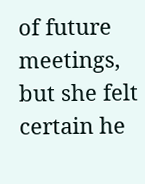of future meetings, but she felt certain he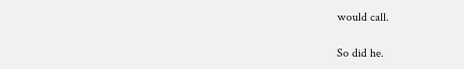would call.

So did he.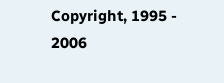Copyright, 1995 - 2006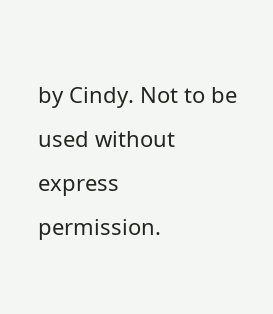by Cindy. Not to be used without express permission.